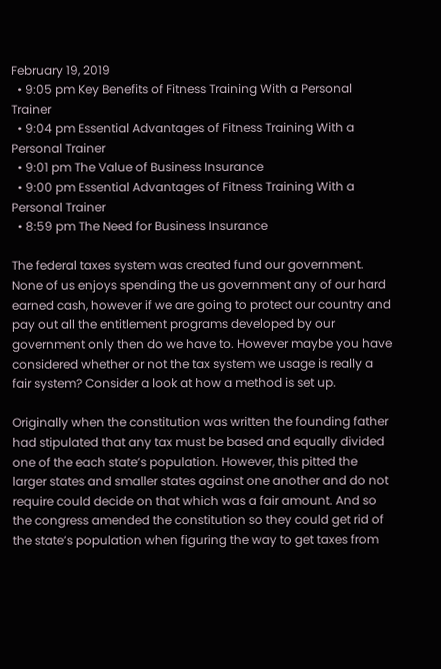February 19, 2019
  • 9:05 pm Key Benefits of Fitness Training With a Personal Trainer
  • 9:04 pm Essential Advantages of Fitness Training With a Personal Trainer
  • 9:01 pm The Value of Business Insurance
  • 9:00 pm Essential Advantages of Fitness Training With a Personal Trainer
  • 8:59 pm The Need for Business Insurance

The federal taxes system was created fund our government. None of us enjoys spending the us government any of our hard earned cash, however if we are going to protect our country and pay out all the entitlement programs developed by our government only then do we have to. However maybe you have considered whether or not the tax system we usage is really a fair system? Consider a look at how a method is set up.

Originally when the constitution was written the founding father had stipulated that any tax must be based and equally divided one of the each state’s population. However, this pitted the larger states and smaller states against one another and do not require could decide on that which was a fair amount. And so the congress amended the constitution so they could get rid of the state’s population when figuring the way to get taxes from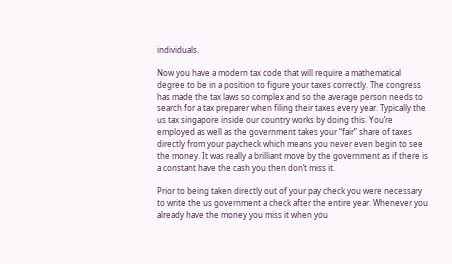individuals.

Now you have a modern tax code that will require a mathematical degree to be in a position to figure your taxes correctly. The congress has made the tax laws so complex and so the average person needs to search for a tax preparer when filing their taxes every year. Typically the us tax singapore inside our country works by doing this. You’re employed as well as the government takes your “fair” share of taxes directly from your paycheck which means you never even begin to see the money. It was really a brilliant move by the government as if there is a constant have the cash you then don’t miss it.

Prior to being taken directly out of your pay check you were necessary to write the us government a check after the entire year. Whenever you already have the money you miss it when you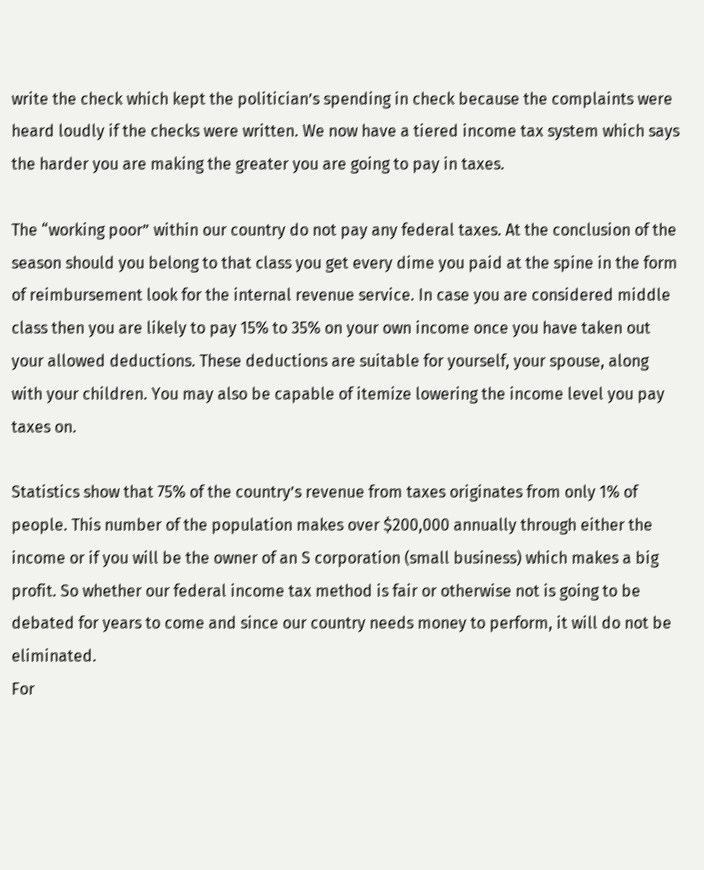write the check which kept the politician’s spending in check because the complaints were heard loudly if the checks were written. We now have a tiered income tax system which says the harder you are making the greater you are going to pay in taxes.

The “working poor” within our country do not pay any federal taxes. At the conclusion of the season should you belong to that class you get every dime you paid at the spine in the form of reimbursement look for the internal revenue service. In case you are considered middle class then you are likely to pay 15% to 35% on your own income once you have taken out your allowed deductions. These deductions are suitable for yourself, your spouse, along with your children. You may also be capable of itemize lowering the income level you pay taxes on.

Statistics show that 75% of the country’s revenue from taxes originates from only 1% of people. This number of the population makes over $200,000 annually through either the income or if you will be the owner of an S corporation (small business) which makes a big profit. So whether our federal income tax method is fair or otherwise not is going to be debated for years to come and since our country needs money to perform, it will do not be eliminated.
For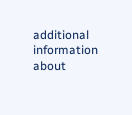additional information about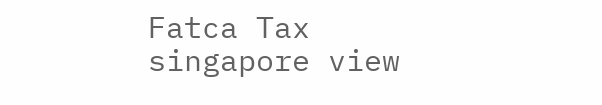Fatca Tax singapore view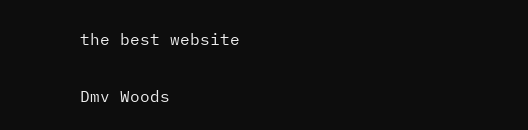the best website

Dmv Woods